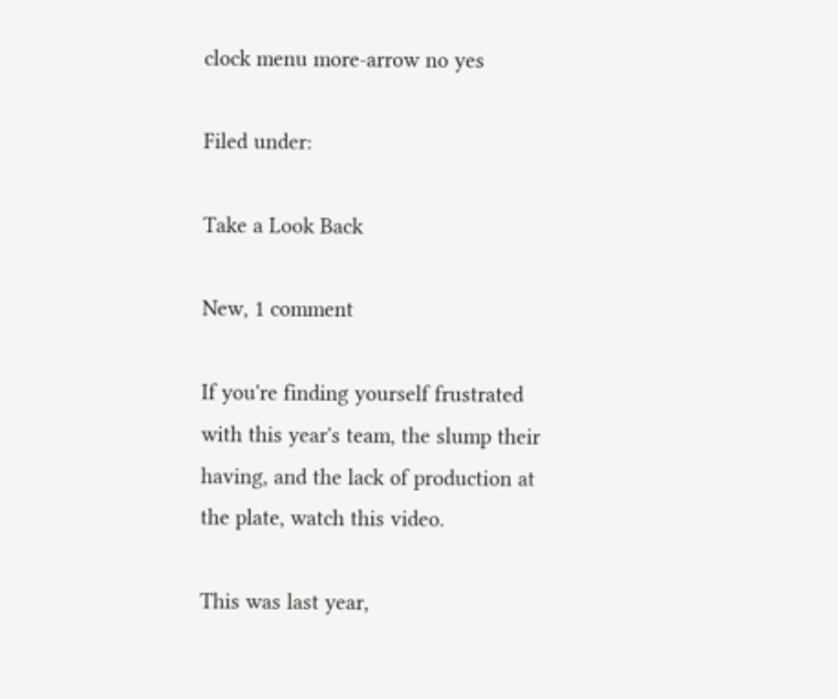clock menu more-arrow no yes

Filed under:

Take a Look Back

New, 1 comment

If you're finding yourself frustrated with this year's team, the slump their having, and the lack of production at the plate, watch this video.

This was last year,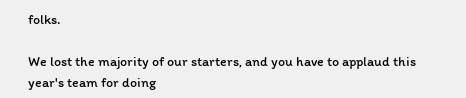folks.

We lost the majority of our starters, and you have to applaud this year's team for doing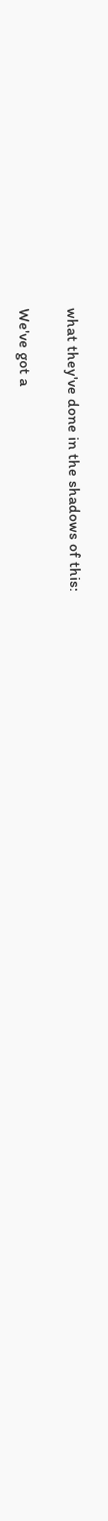what they've done in the shadows of this:

We've got a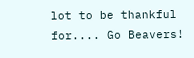lot to be thankful for.... Go Beavers!